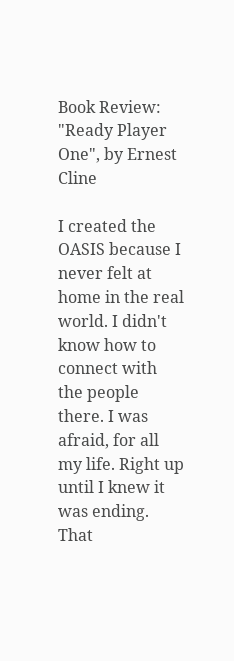Book Review: "Ready Player One", by Ernest Cline

I created the OASIS because I never felt at home in the real world. I didn't know how to connect with the people there. I was afraid, for all my life. Right up until I knew it was ending. That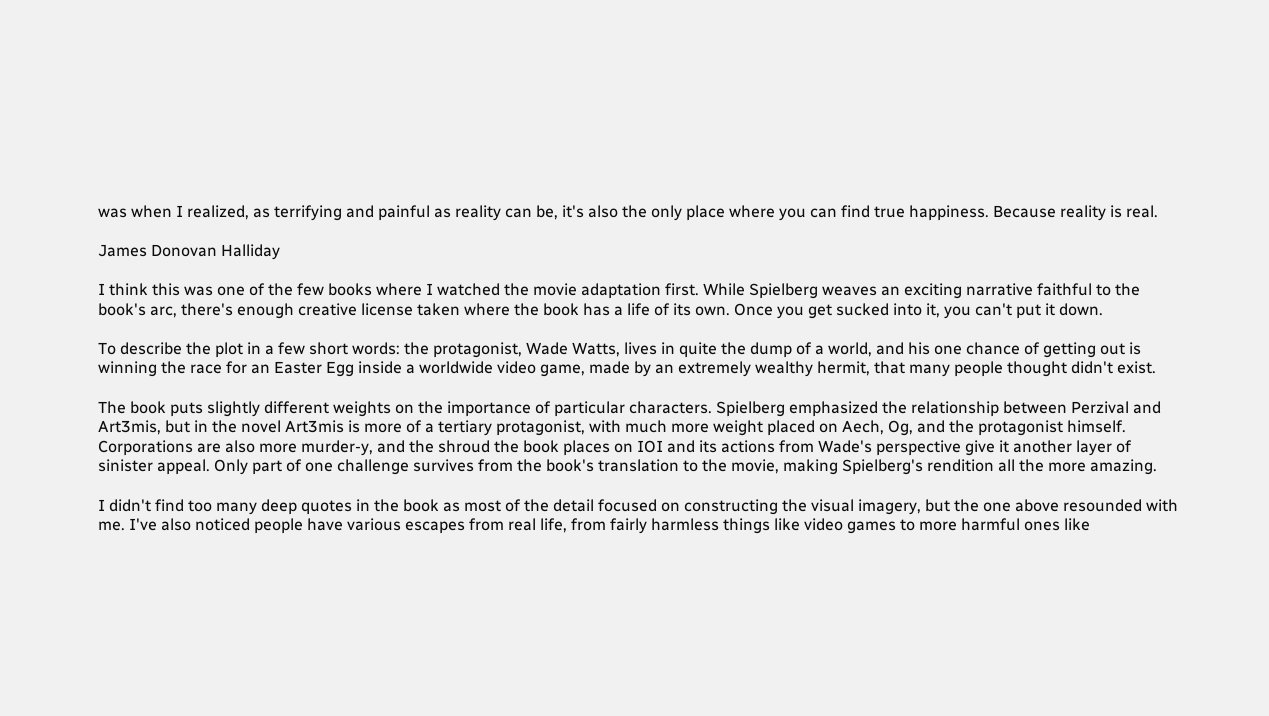was when I realized, as terrifying and painful as reality can be, it's also the only place where you can find true happiness. Because reality is real.

James Donovan Halliday

I think this was one of the few books where I watched the movie adaptation first. While Spielberg weaves an exciting narrative faithful to the book's arc, there's enough creative license taken where the book has a life of its own. Once you get sucked into it, you can't put it down.

To describe the plot in a few short words: the protagonist, Wade Watts, lives in quite the dump of a world, and his one chance of getting out is winning the race for an Easter Egg inside a worldwide video game, made by an extremely wealthy hermit, that many people thought didn't exist.

The book puts slightly different weights on the importance of particular characters. Spielberg emphasized the relationship between Perzival and Art3mis, but in the novel Art3mis is more of a tertiary protagonist, with much more weight placed on Aech, Og, and the protagonist himself. Corporations are also more murder-y, and the shroud the book places on IOI and its actions from Wade's perspective give it another layer of sinister appeal. Only part of one challenge survives from the book's translation to the movie, making Spielberg's rendition all the more amazing.

I didn't find too many deep quotes in the book as most of the detail focused on constructing the visual imagery, but the one above resounded with me. I've also noticed people have various escapes from real life, from fairly harmless things like video games to more harmful ones like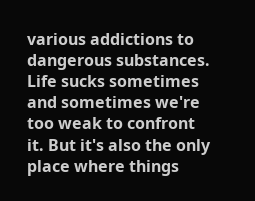various addictions to dangerous substances. Life sucks sometimes and sometimes we're too weak to confront it. But it's also the only place where things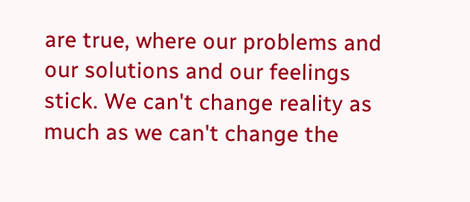are true, where our problems and our solutions and our feelings stick. We can't change reality as much as we can't change the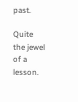past.

Quite the jewel of a lesson.